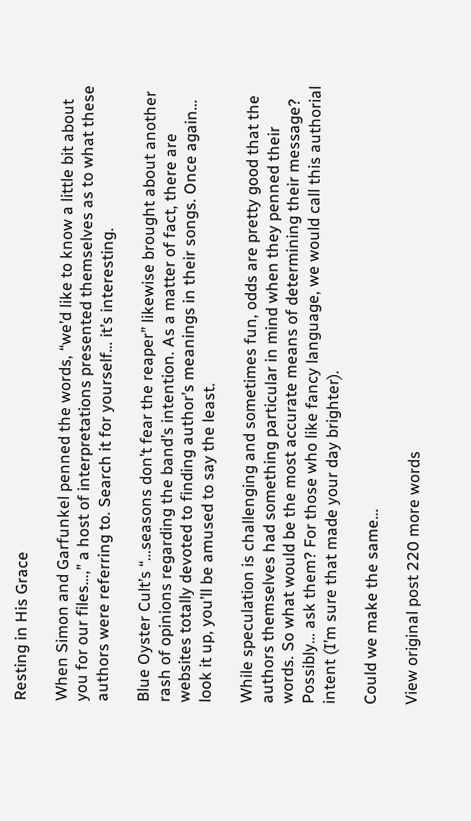Resting in His Grace

When Simon and Garfunkel penned the words, “we’d like to know a little bit about you for our files…,” a host of interpretations presented themselves as to what these authors were referring to. Search it for yourself… it’s interesting.

Blue Oyster Cult’s “…seasons don’t fear the reaper” likewise brought about another rash of opinions regarding the band’s intention. As a matter of fact, there are websites totally devoted to finding author’s meanings in their songs. Once again… look it up, you’ll be amused to say the least.

While speculation is challenging and sometimes fun, odds are pretty good that the authors themselves had something particular in mind when they penned their words. So what would be the most accurate means of determining their message? Possibly… ask them? For those who like fancy language, we would call this authorial intent (I’m sure that made your day brighter).

Could we make the same…

View original post 220 more words